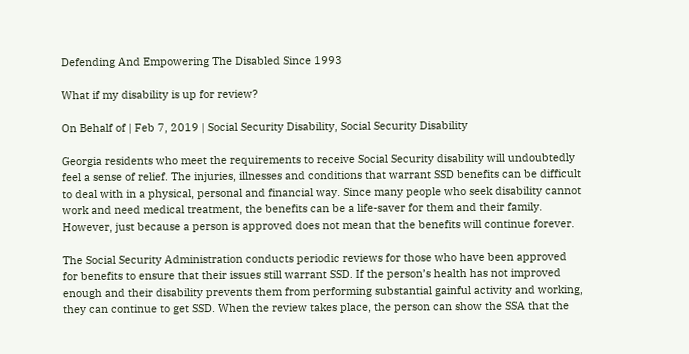Defending And Empowering The Disabled Since 1993

What if my disability is up for review?

On Behalf of | Feb 7, 2019 | Social Security Disability, Social Security Disability

Georgia residents who meet the requirements to receive Social Security disability will undoubtedly feel a sense of relief. The injuries, illnesses and conditions that warrant SSD benefits can be difficult to deal with in a physical, personal and financial way. Since many people who seek disability cannot work and need medical treatment, the benefits can be a life-saver for them and their family. However, just because a person is approved does not mean that the benefits will continue forever.

The Social Security Administration conducts periodic reviews for those who have been approved for benefits to ensure that their issues still warrant SSD. If the person’s health has not improved enough and their disability prevents them from performing substantial gainful activity and working, they can continue to get SSD. When the review takes place, the person can show the SSA that the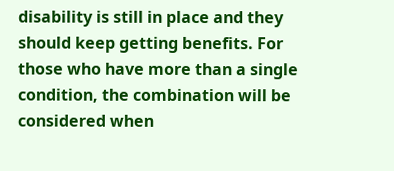disability is still in place and they should keep getting benefits. For those who have more than a single condition, the combination will be considered when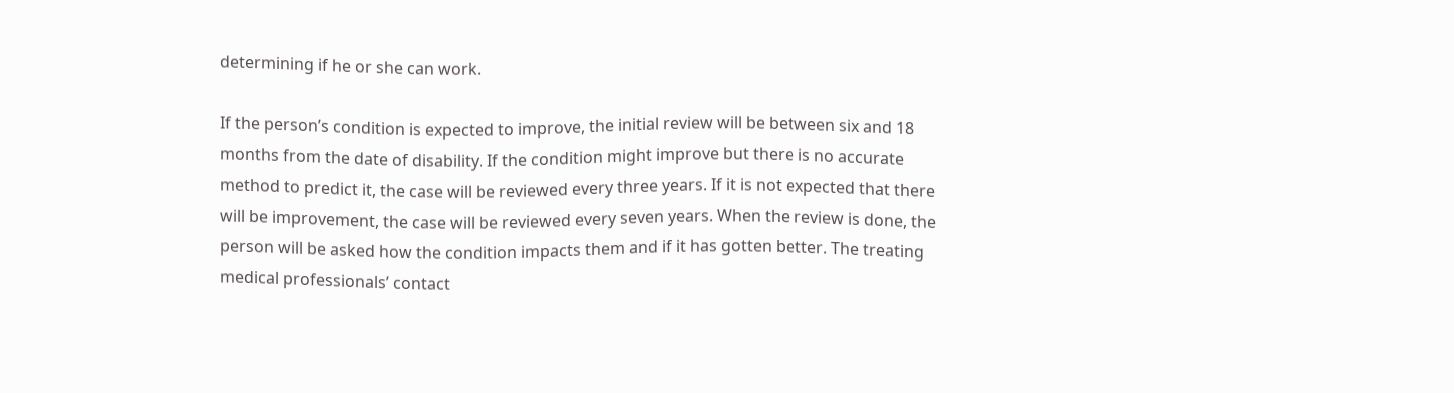determining if he or she can work.

If the person’s condition is expected to improve, the initial review will be between six and 18 months from the date of disability. If the condition might improve but there is no accurate method to predict it, the case will be reviewed every three years. If it is not expected that there will be improvement, the case will be reviewed every seven years. When the review is done, the person will be asked how the condition impacts them and if it has gotten better. The treating medical professionals’ contact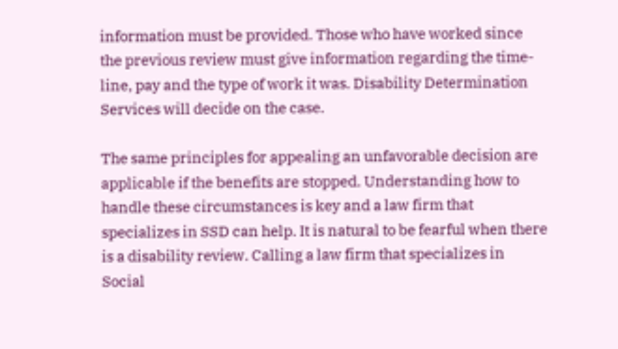information must be provided. Those who have worked since the previous review must give information regarding the time-line, pay and the type of work it was. Disability Determination Services will decide on the case.

The same principles for appealing an unfavorable decision are applicable if the benefits are stopped. Understanding how to handle these circumstances is key and a law firm that specializes in SSD can help. It is natural to be fearful when there is a disability review. Calling a law firm that specializes in Social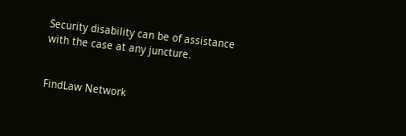Security disability can be of assistance with the case at any juncture.


FindLaw Network